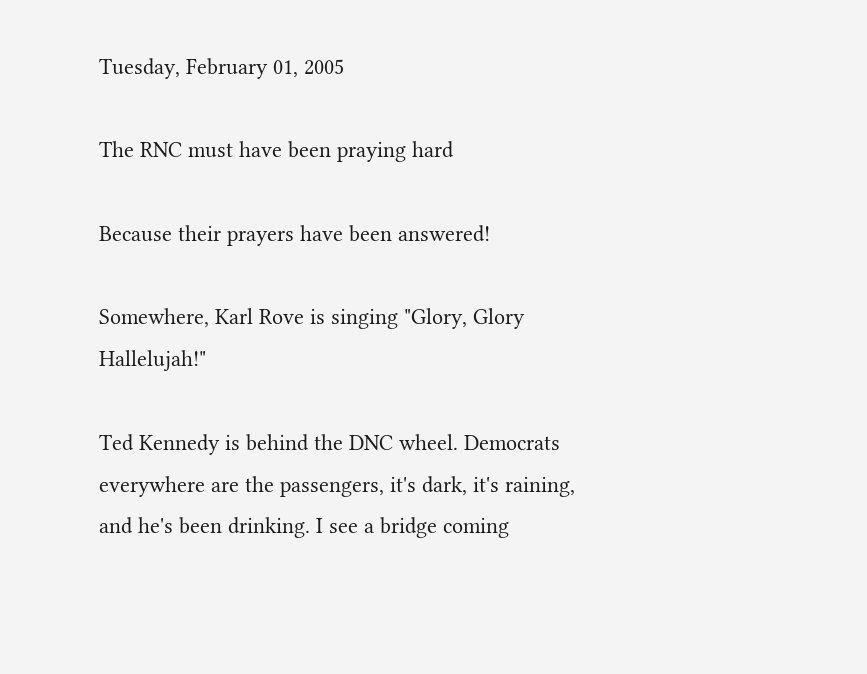Tuesday, February 01, 2005

The RNC must have been praying hard

Because their prayers have been answered!

Somewhere, Karl Rove is singing "Glory, Glory Hallelujah!"

Ted Kennedy is behind the DNC wheel. Democrats everywhere are the passengers, it's dark, it's raining, and he's been drinking. I see a bridge coming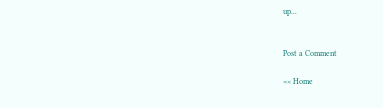up...


Post a Comment

<< Home